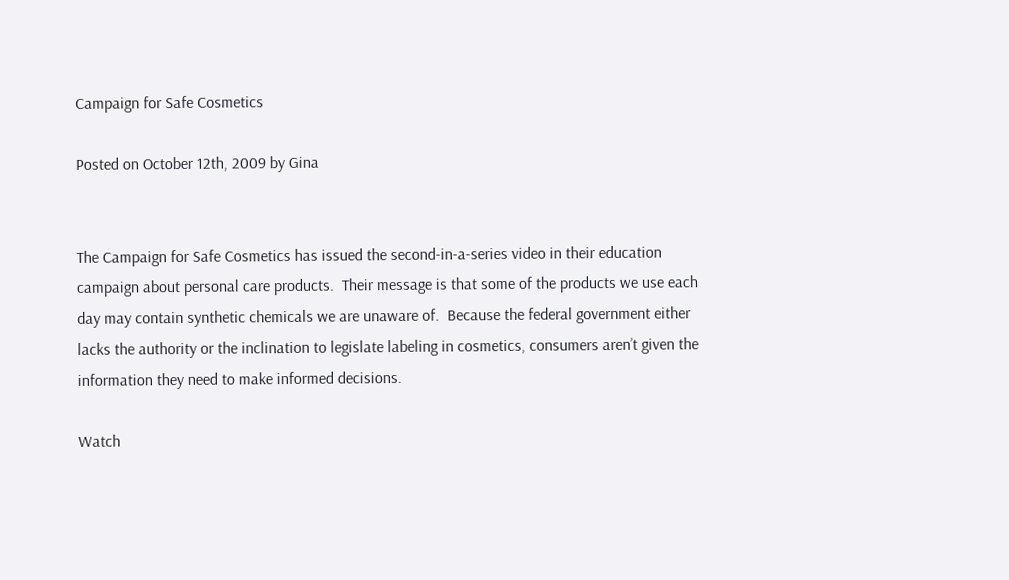Campaign for Safe Cosmetics

Posted on October 12th, 2009 by Gina


The Campaign for Safe Cosmetics has issued the second-in-a-series video in their education campaign about personal care products.  Their message is that some of the products we use each day may contain synthetic chemicals we are unaware of.  Because the federal government either lacks the authority or the inclination to legislate labeling in cosmetics, consumers aren’t given the information they need to make informed decisions.

Watch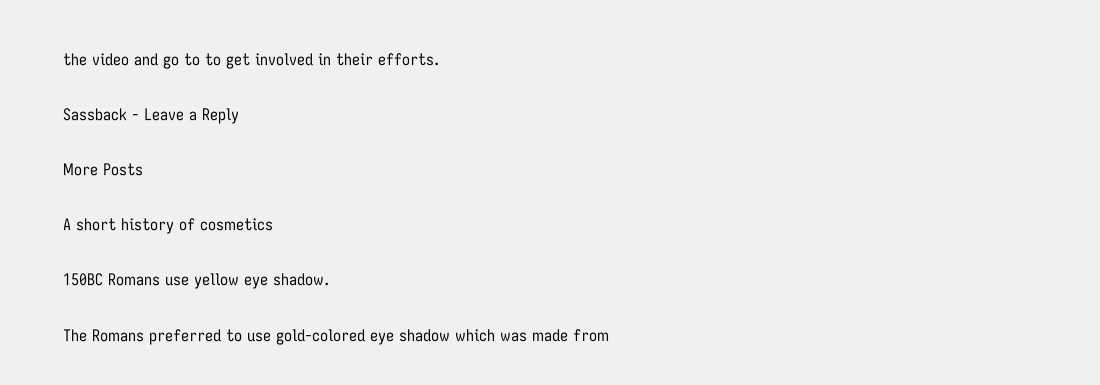the video and go to to get involved in their efforts.

Sassback - Leave a Reply

More Posts

A short history of cosmetics

150BC Romans use yellow eye shadow.

The Romans preferred to use gold-colored eye shadow which was made from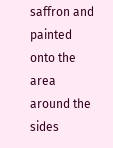saffron and painted onto the area around the sides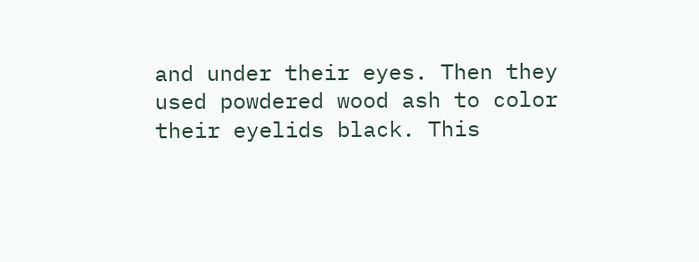and under their eyes. Then they used powdered wood ash to color their eyelids black. This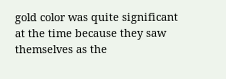gold color was quite significant at the time because they saw themselves as the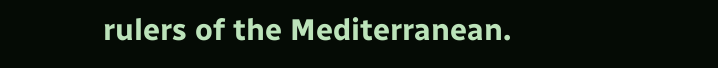rulers of the Mediterranean.